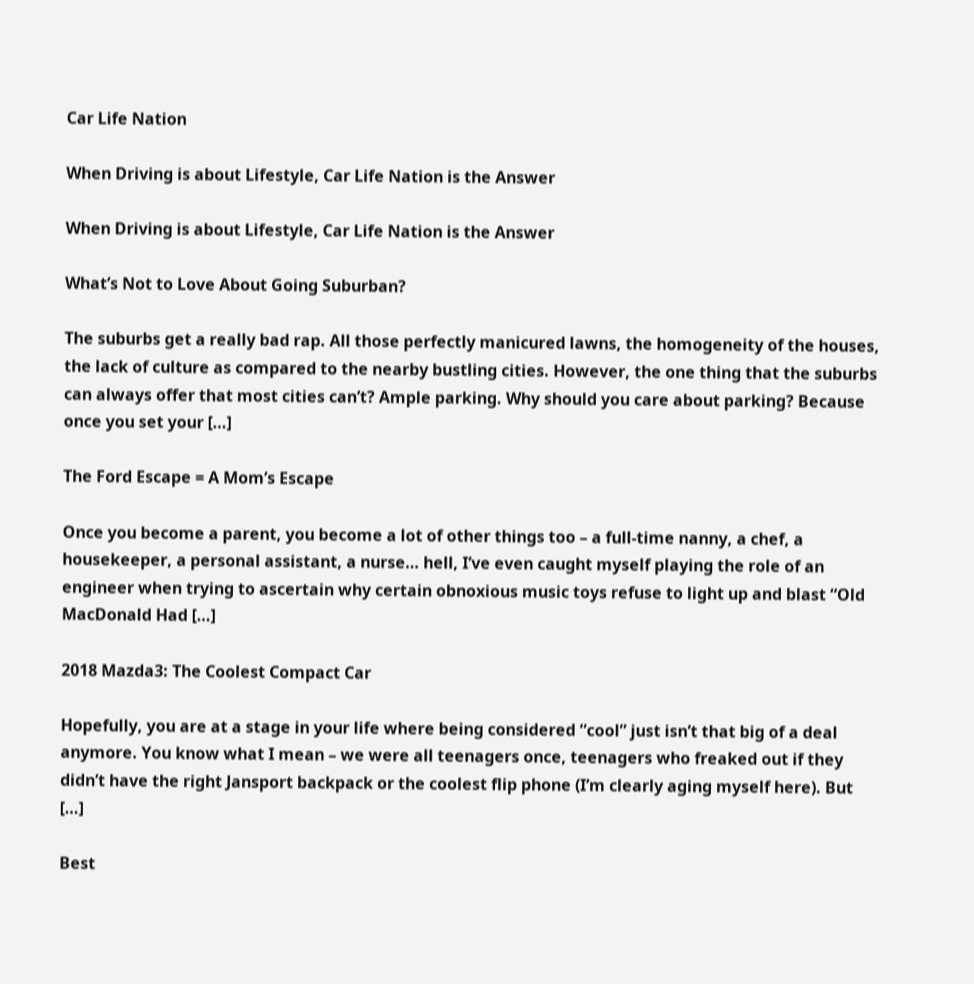Car Life Nation

When Driving is about Lifestyle, Car Life Nation is the Answer

When Driving is about Lifestyle, Car Life Nation is the Answer

What’s Not to Love About Going Suburban?

The suburbs get a really bad rap. All those perfectly manicured lawns, the homogeneity of the houses, the lack of culture as compared to the nearby bustling cities. However, the one thing that the suburbs can always offer that most cities can’t? Ample parking. Why should you care about parking? Because once you set your […]

The Ford Escape = A Mom’s Escape

Once you become a parent, you become a lot of other things too – a full-time nanny, a chef, a housekeeper, a personal assistant, a nurse… hell, I’ve even caught myself playing the role of an engineer when trying to ascertain why certain obnoxious music toys refuse to light up and blast “Old MacDonald Had […]

2018 Mazda3: The Coolest Compact Car

Hopefully, you are at a stage in your life where being considered “cool” just isn’t that big of a deal anymore. You know what I mean – we were all teenagers once, teenagers who freaked out if they didn’t have the right Jansport backpack or the coolest flip phone (I’m clearly aging myself here). But […]

Best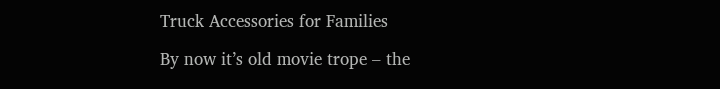Truck Accessories for Families

By now it’s old movie trope – the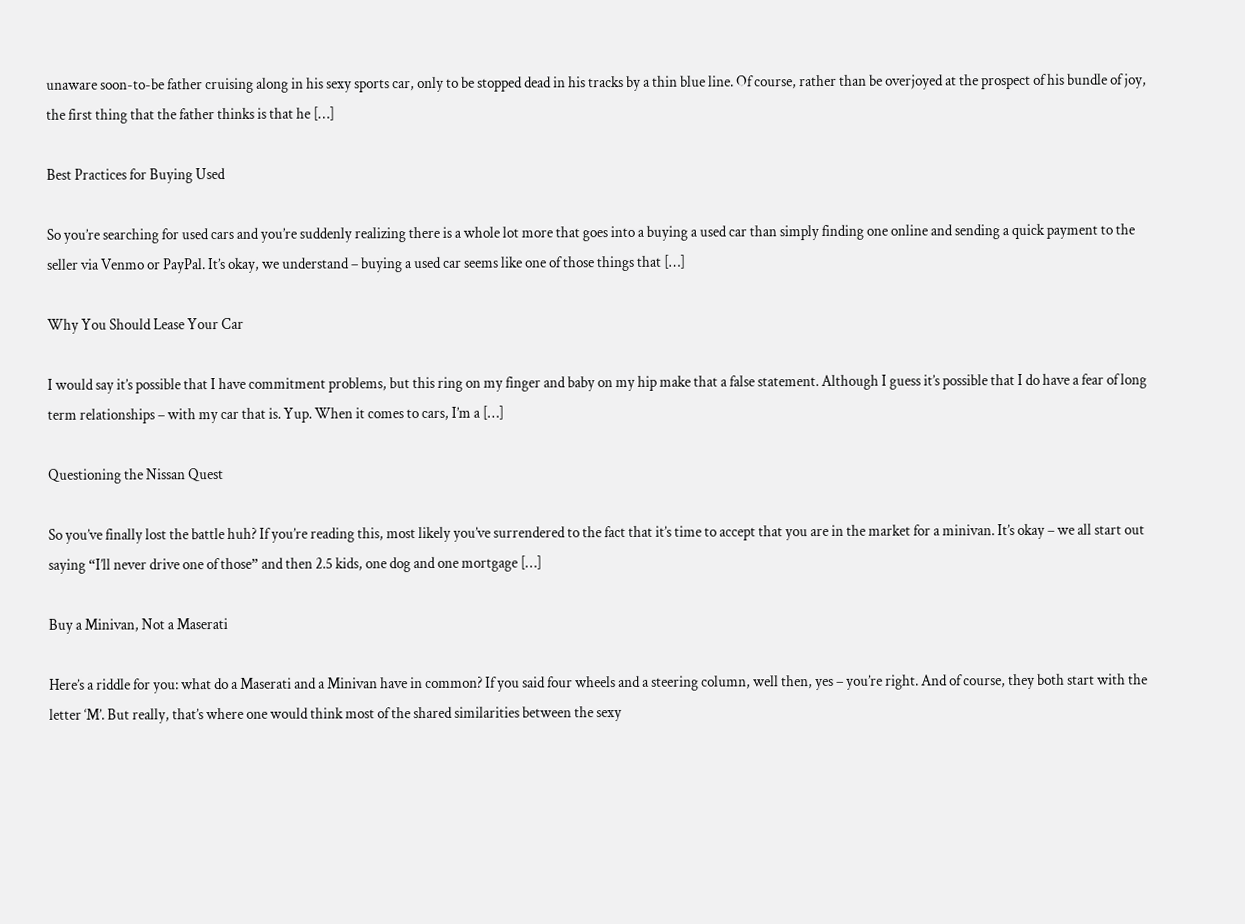unaware soon-to-be father cruising along in his sexy sports car, only to be stopped dead in his tracks by a thin blue line. Of course, rather than be overjoyed at the prospect of his bundle of joy, the first thing that the father thinks is that he […]

Best Practices for Buying Used

So you’re searching for used cars and you’re suddenly realizing there is a whole lot more that goes into a buying a used car than simply finding one online and sending a quick payment to the seller via Venmo or PayPal. It’s okay, we understand – buying a used car seems like one of those things that […]

Why You Should Lease Your Car

I would say it’s possible that I have commitment problems, but this ring on my finger and baby on my hip make that a false statement. Although I guess it’s possible that I do have a fear of long term relationships – with my car that is. Yup. When it comes to cars, I’m a […]

Questioning the Nissan Quest

So you’ve finally lost the battle huh? If you’re reading this, most likely you’ve surrendered to the fact that it’s time to accept that you are in the market for a minivan. It’s okay – we all start out saying “I’ll never drive one of those” and then 2.5 kids, one dog and one mortgage […]

Buy a Minivan, Not a Maserati

Here’s a riddle for you: what do a Maserati and a Minivan have in common? If you said four wheels and a steering column, well then, yes – you’re right. And of course, they both start with the letter ‘M’. But really, that’s where one would think most of the shared similarities between the sexy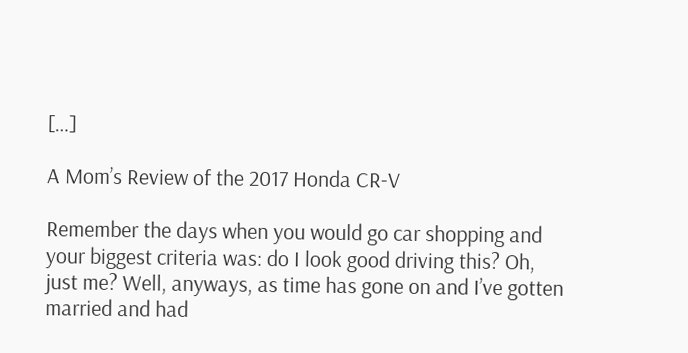[…]

A Mom’s Review of the 2017 Honda CR-V

Remember the days when you would go car shopping and your biggest criteria was: do I look good driving this? Oh, just me? Well, anyways, as time has gone on and I’ve gotten married and had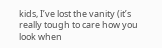kids, I’ve lost the vanity (it’s really tough to care how you look when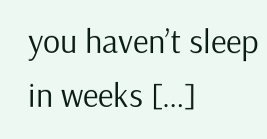you haven’t sleep in weeks […]